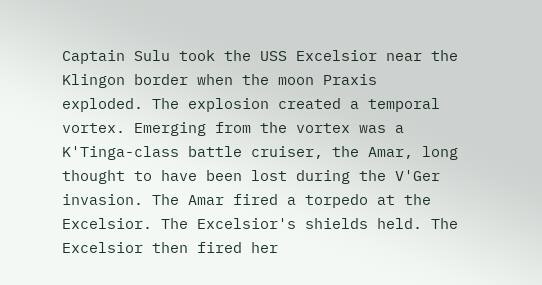Captain Sulu took the USS Excelsior near the Klingon border when the moon Praxis exploded. The explosion created a temporal vortex. Emerging from the vortex was a K'Tinga-class battle cruiser, the Amar, long thought to have been lost during the V'Ger invasion. The Amar fired a torpedo at the Excelsior. The Excelsior's shields held. The Excelsior then fired her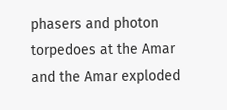phasers and photon torpedoes at the Amar and the Amar exploded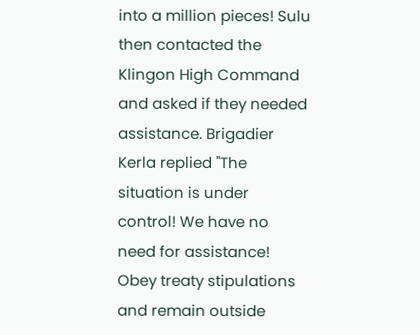into a million pieces! Sulu then contacted the Klingon High Command and asked if they needed assistance. Brigadier Kerla replied "The situation is under control! We have no need for assistance! Obey treaty stipulations and remain outside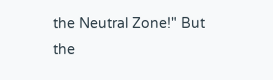the Neutral Zone!" But the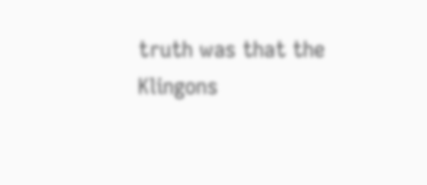truth was that the Klingons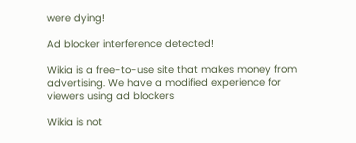were dying!

Ad blocker interference detected!

Wikia is a free-to-use site that makes money from advertising. We have a modified experience for viewers using ad blockers

Wikia is not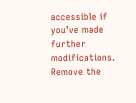accessible if you’ve made further modifications. Remove the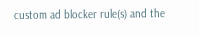custom ad blocker rule(s) and the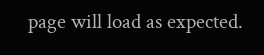page will load as expected.